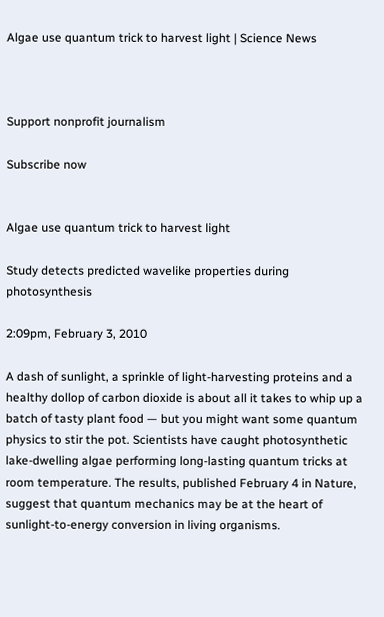Algae use quantum trick to harvest light | Science News



Support nonprofit journalism

Subscribe now


Algae use quantum trick to harvest light

Study detects predicted wavelike properties during photosynthesis

2:09pm, February 3, 2010

A dash of sunlight, a sprinkle of light-harvesting proteins and a healthy dollop of carbon dioxide is about all it takes to whip up a batch of tasty plant food — but you might want some quantum physics to stir the pot. Scientists have caught photosynthetic lake-dwelling algae performing long-lasting quantum tricks at room temperature. The results, published February 4 in Nature, suggest that quantum mechanics may be at the heart of sunlight-to-energy conversion in living organisms.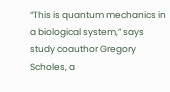“This is quantum mechanics in a biological system,” says study coauthor Gregory Scholes, a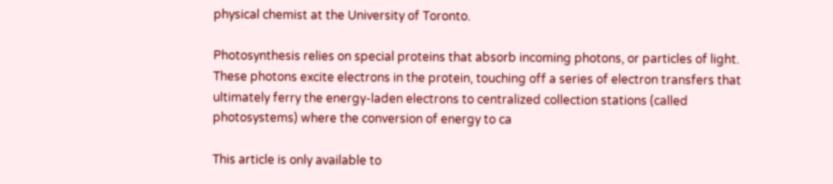physical chemist at the University of Toronto.

Photosynthesis relies on special proteins that absorb incoming photons, or particles of light. These photons excite electrons in the protein, touching off a series of electron transfers that ultimately ferry the energy-laden electrons to centralized collection stations (called photosystems) where the conversion of energy to ca

This article is only available to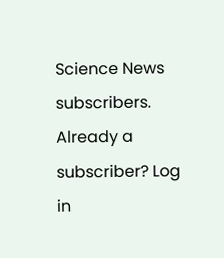Science News subscribers. Already a subscriber? Log in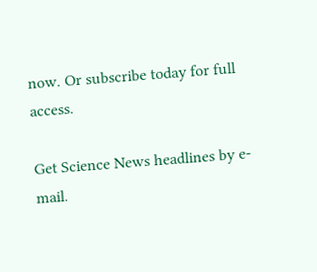now. Or subscribe today for full access.

Get Science News headlines by e-mail.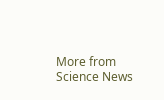More from Science News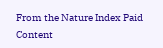From the Nature Index Paid Content